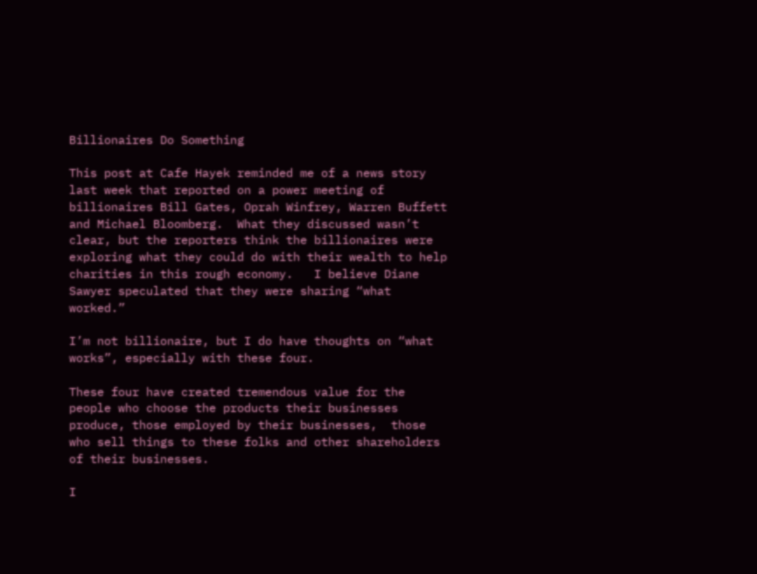Billionaires Do Something

This post at Cafe Hayek reminded me of a news story last week that reported on a power meeting of billionaires Bill Gates, Oprah Winfrey, Warren Buffett and Michael Bloomberg.  What they discussed wasn’t clear, but the reporters think the billionaires were exploring what they could do with their wealth to help charities in this rough economy.   I believe Diane Sawyer speculated that they were sharing “what worked.”

I’m not billionaire, but I do have thoughts on “what works”, especially with these four.

These four have created tremendous value for the people who choose the products their businesses produce, those employed by their businesses,  those who sell things to these folks and other shareholders of their businesses.

I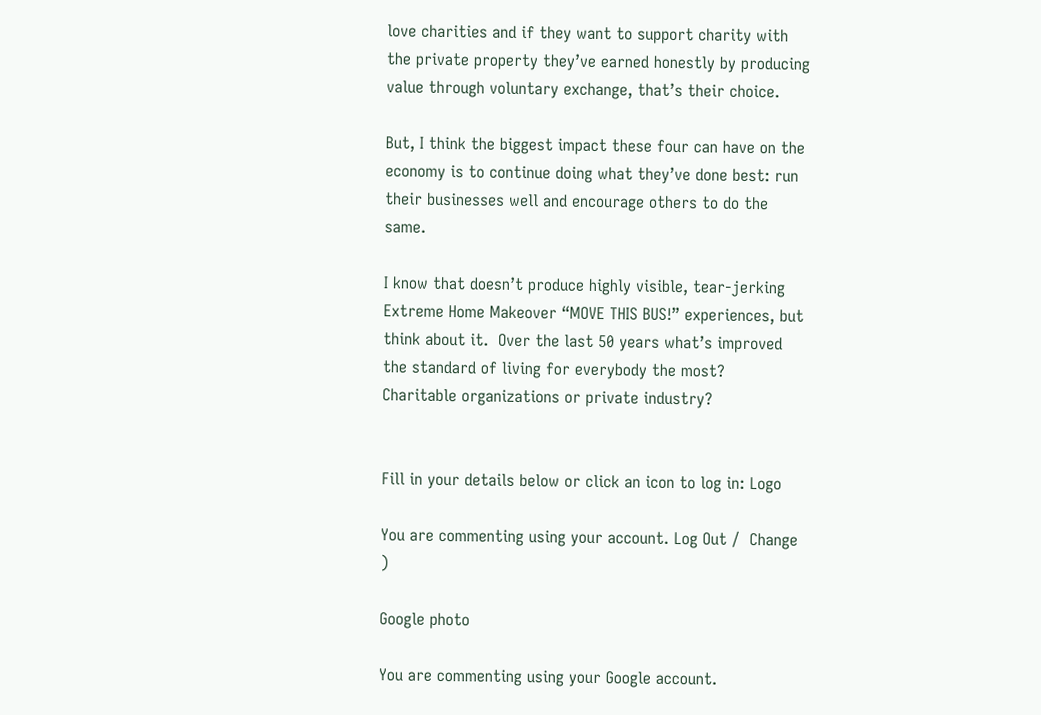love charities and if they want to support charity with the private property they’ve earned honestly by producing value through voluntary exchange, that’s their choice.

But, I think the biggest impact these four can have on the economy is to continue doing what they’ve done best: run their businesses well and encourage others to do the same.

I know that doesn’t produce highly visible, tear-jerking Extreme Home Makeover “MOVE THIS BUS!” experiences, but think about it.  Over the last 50 years what’s improved the standard of living for everybody the most?  Charitable organizations or private industry?


Fill in your details below or click an icon to log in: Logo

You are commenting using your account. Log Out /  Change )

Google photo

You are commenting using your Google account.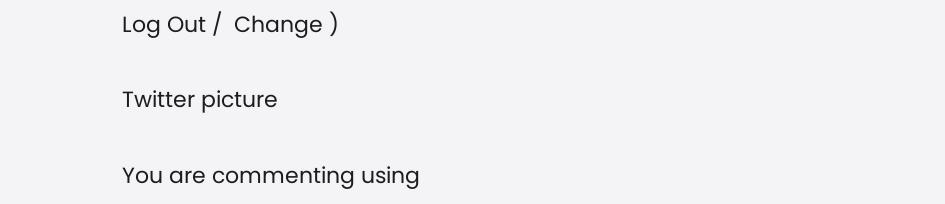Log Out /  Change )

Twitter picture

You are commenting using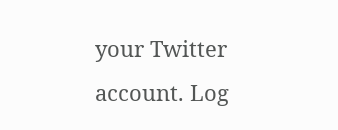your Twitter account. Log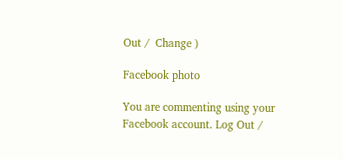Out /  Change )

Facebook photo

You are commenting using your Facebook account. Log Out /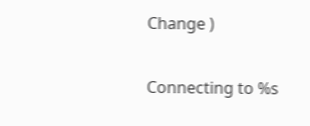Change )

Connecting to %s